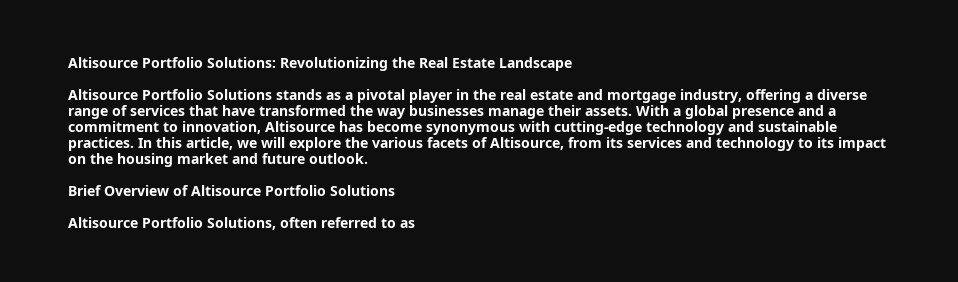Altisource Portfolio Solutions: Revolutionizing the Real Estate Landscape

Altisource Portfolio Solutions stands as a pivotal player in the real estate and mortgage industry, offering a diverse range of services that have transformed the way businesses manage their assets. With a global presence and a commitment to innovation, Altisource has become synonymous with cutting-edge technology and sustainable practices. In this article, we will explore the various facets of Altisource, from its services and technology to its impact on the housing market and future outlook.

Brief Overview of Altisource Portfolio Solutions

Altisource Portfolio Solutions, often referred to as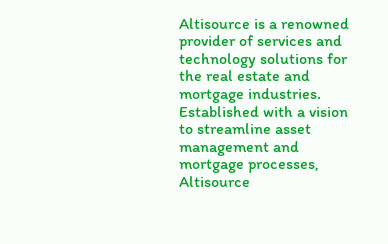Altisource is a renowned provider of services and technology solutions for the real estate and mortgage industries. Established with a vision to streamline asset management and mortgage processes, Altisource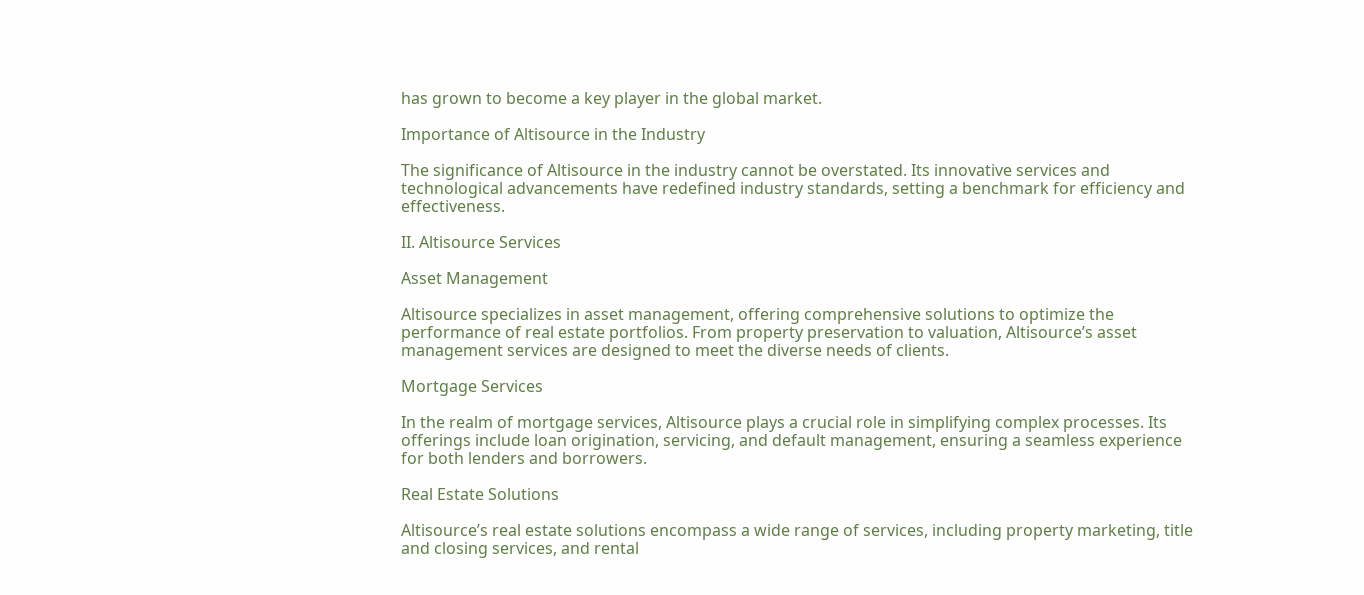has grown to become a key player in the global market.

Importance of Altisource in the Industry

The significance of Altisource in the industry cannot be overstated. Its innovative services and technological advancements have redefined industry standards, setting a benchmark for efficiency and effectiveness.

II. Altisource Services

Asset Management

Altisource specializes in asset management, offering comprehensive solutions to optimize the performance of real estate portfolios. From property preservation to valuation, Altisource’s asset management services are designed to meet the diverse needs of clients.

Mortgage Services

In the realm of mortgage services, Altisource plays a crucial role in simplifying complex processes. Its offerings include loan origination, servicing, and default management, ensuring a seamless experience for both lenders and borrowers.

Real Estate Solutions

Altisource’s real estate solutions encompass a wide range of services, including property marketing, title and closing services, and rental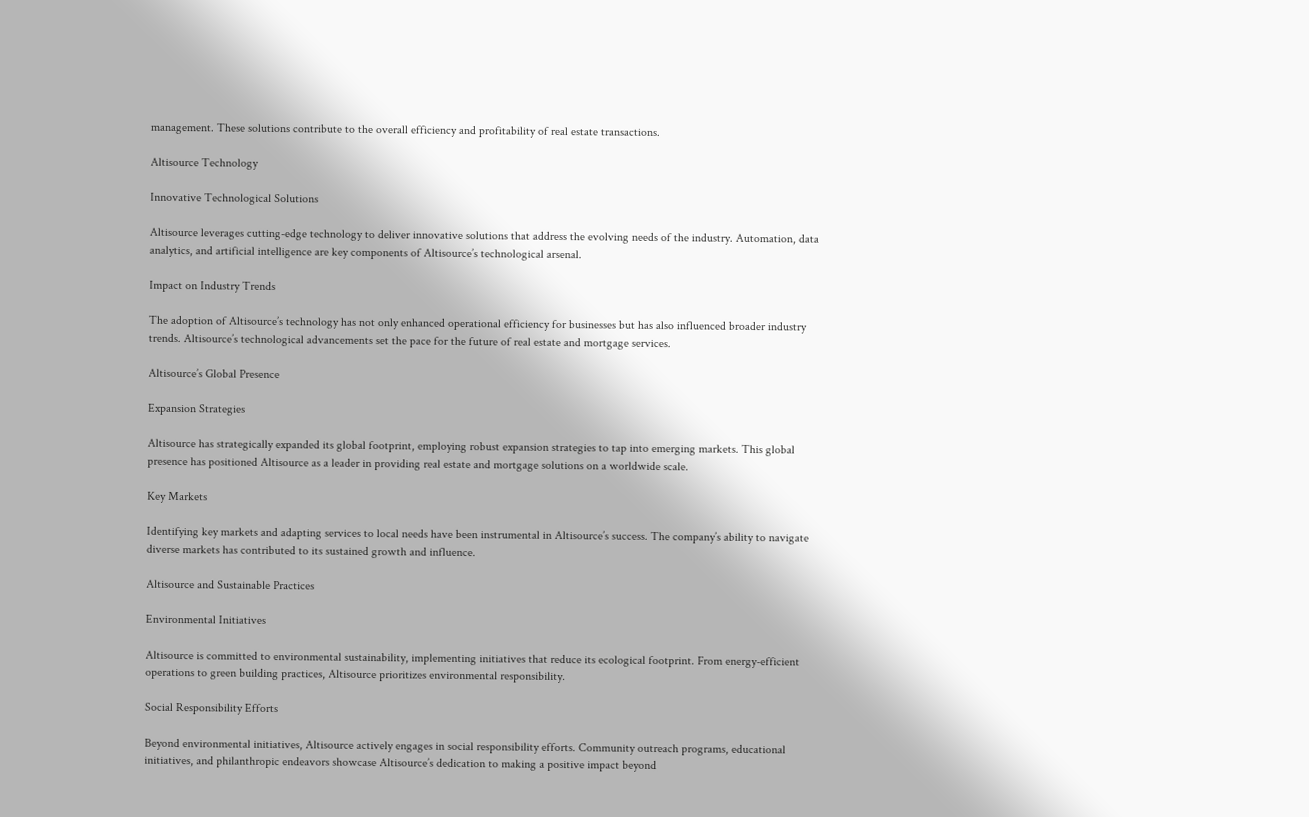management. These solutions contribute to the overall efficiency and profitability of real estate transactions.

Altisource Technology

Innovative Technological Solutions

Altisource leverages cutting-edge technology to deliver innovative solutions that address the evolving needs of the industry. Automation, data analytics, and artificial intelligence are key components of Altisource’s technological arsenal.

Impact on Industry Trends

The adoption of Altisource’s technology has not only enhanced operational efficiency for businesses but has also influenced broader industry trends. Altisource’s technological advancements set the pace for the future of real estate and mortgage services.

Altisource’s Global Presence

Expansion Strategies

Altisource has strategically expanded its global footprint, employing robust expansion strategies to tap into emerging markets. This global presence has positioned Altisource as a leader in providing real estate and mortgage solutions on a worldwide scale.

Key Markets

Identifying key markets and adapting services to local needs have been instrumental in Altisource’s success. The company’s ability to navigate diverse markets has contributed to its sustained growth and influence.

Altisource and Sustainable Practices

Environmental Initiatives

Altisource is committed to environmental sustainability, implementing initiatives that reduce its ecological footprint. From energy-efficient operations to green building practices, Altisource prioritizes environmental responsibility.

Social Responsibility Efforts

Beyond environmental initiatives, Altisource actively engages in social responsibility efforts. Community outreach programs, educational initiatives, and philanthropic endeavors showcase Altisource’s dedication to making a positive impact beyond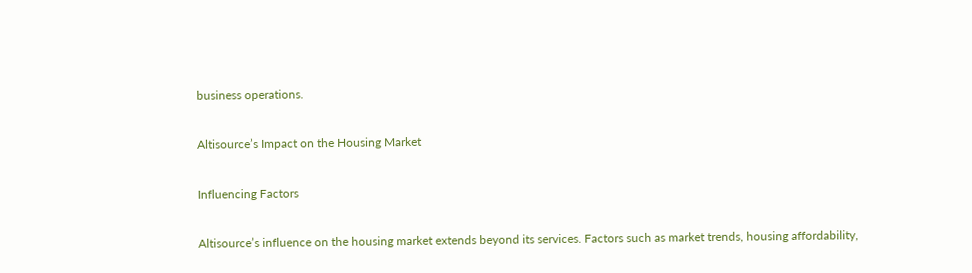business operations.

Altisource’s Impact on the Housing Market

Influencing Factors

Altisource’s influence on the housing market extends beyond its services. Factors such as market trends, housing affordability,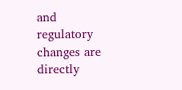and regulatory changes are directly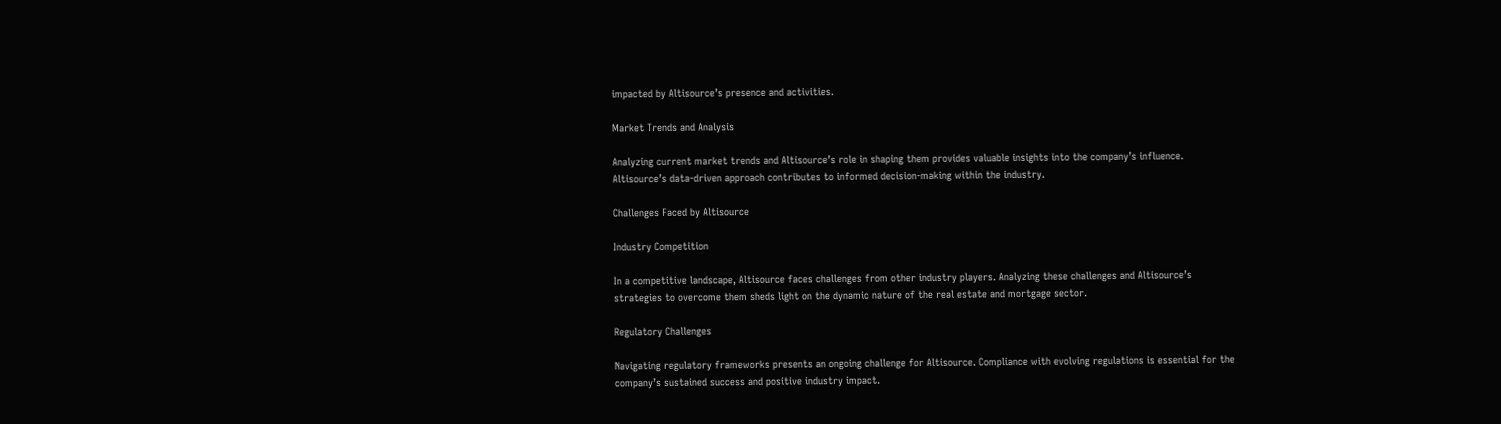impacted by Altisource’s presence and activities.

Market Trends and Analysis

Analyzing current market trends and Altisource’s role in shaping them provides valuable insights into the company’s influence. Altisource’s data-driven approach contributes to informed decision-making within the industry.

Challenges Faced by Altisource

Industry Competition

In a competitive landscape, Altisource faces challenges from other industry players. Analyzing these challenges and Altisource’s strategies to overcome them sheds light on the dynamic nature of the real estate and mortgage sector.

Regulatory Challenges

Navigating regulatory frameworks presents an ongoing challenge for Altisource. Compliance with evolving regulations is essential for the company’s sustained success and positive industry impact.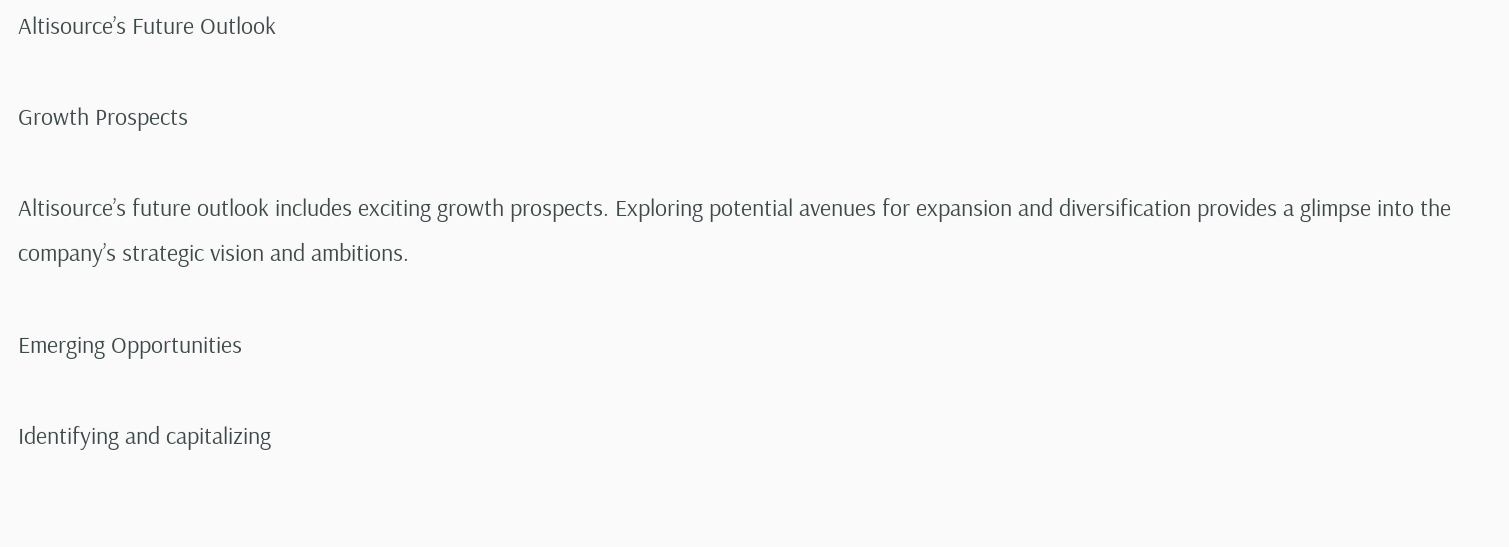Altisource’s Future Outlook

Growth Prospects

Altisource’s future outlook includes exciting growth prospects. Exploring potential avenues for expansion and diversification provides a glimpse into the company’s strategic vision and ambitions.

Emerging Opportunities

Identifying and capitalizing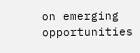on emerging opportunities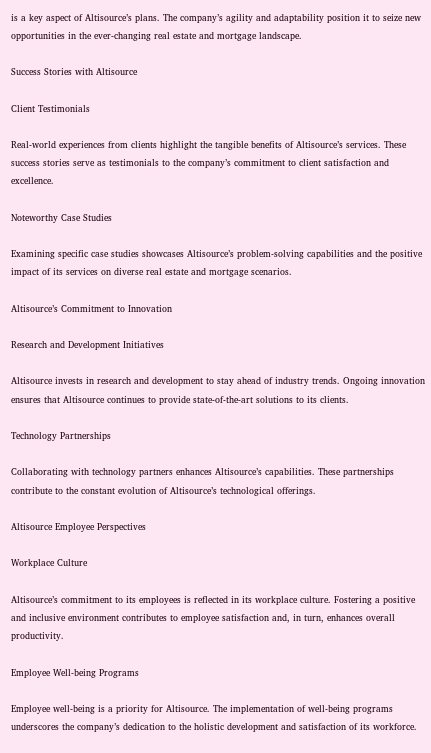is a key aspect of Altisource’s plans. The company’s agility and adaptability position it to seize new opportunities in the ever-changing real estate and mortgage landscape.

Success Stories with Altisource

Client Testimonials

Real-world experiences from clients highlight the tangible benefits of Altisource’s services. These success stories serve as testimonials to the company’s commitment to client satisfaction and excellence.

Noteworthy Case Studies

Examining specific case studies showcases Altisource’s problem-solving capabilities and the positive impact of its services on diverse real estate and mortgage scenarios.

Altisource’s Commitment to Innovation

Research and Development Initiatives

Altisource invests in research and development to stay ahead of industry trends. Ongoing innovation ensures that Altisource continues to provide state-of-the-art solutions to its clients.

Technology Partnerships

Collaborating with technology partners enhances Altisource’s capabilities. These partnerships contribute to the constant evolution of Altisource’s technological offerings.

Altisource Employee Perspectives

Workplace Culture

Altisource’s commitment to its employees is reflected in its workplace culture. Fostering a positive and inclusive environment contributes to employee satisfaction and, in turn, enhances overall productivity.

Employee Well-being Programs

Employee well-being is a priority for Altisource. The implementation of well-being programs underscores the company’s dedication to the holistic development and satisfaction of its workforce.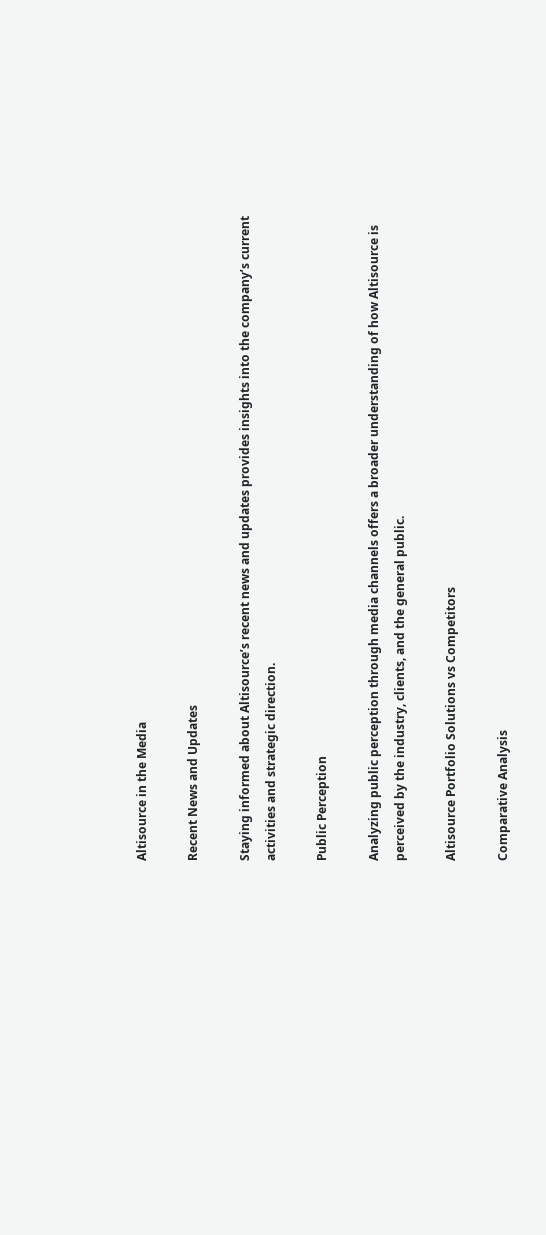Altisource in the Media

Recent News and Updates

Staying informed about Altisource’s recent news and updates provides insights into the company’s current activities and strategic direction.

Public Perception

Analyzing public perception through media channels offers a broader understanding of how Altisource is perceived by the industry, clients, and the general public.

Altisource Portfolio Solutions vs Competitors

Comparative Analysis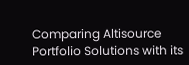Comparing Altisource Portfolio Solutions with its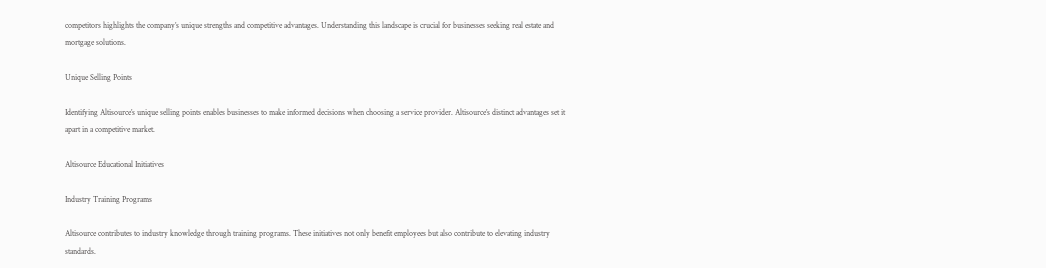competitors highlights the company’s unique strengths and competitive advantages. Understanding this landscape is crucial for businesses seeking real estate and mortgage solutions.

Unique Selling Points

Identifying Altisource’s unique selling points enables businesses to make informed decisions when choosing a service provider. Altisource’s distinct advantages set it apart in a competitive market.

Altisource Educational Initiatives

Industry Training Programs

Altisource contributes to industry knowledge through training programs. These initiatives not only benefit employees but also contribute to elevating industry standards.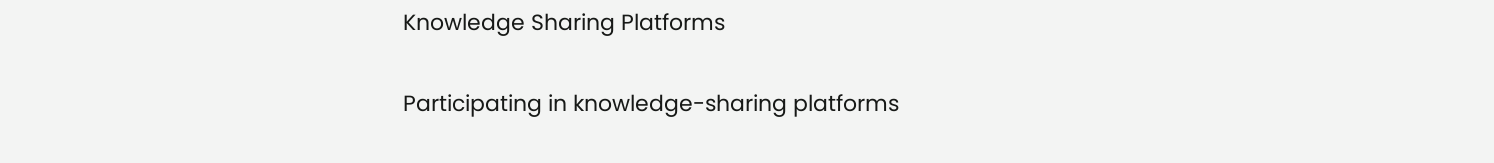Knowledge Sharing Platforms

Participating in knowledge-sharing platforms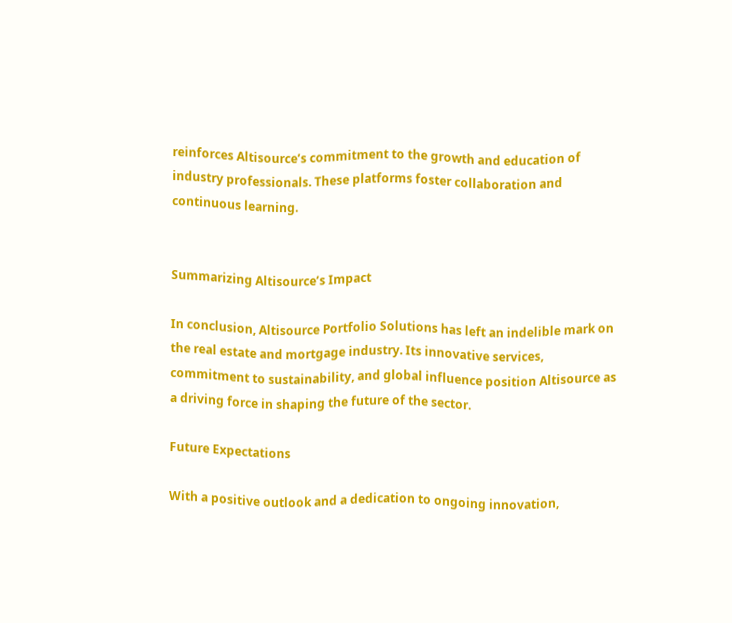reinforces Altisource’s commitment to the growth and education of industry professionals. These platforms foster collaboration and continuous learning.


Summarizing Altisource’s Impact

In conclusion, Altisource Portfolio Solutions has left an indelible mark on the real estate and mortgage industry. Its innovative services, commitment to sustainability, and global influence position Altisource as a driving force in shaping the future of the sector.

Future Expectations

With a positive outlook and a dedication to ongoing innovation,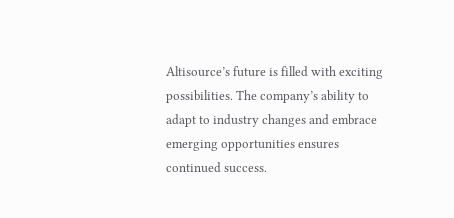Altisource’s future is filled with exciting possibilities. The company’s ability to adapt to industry changes and embrace emerging opportunities ensures continued success.